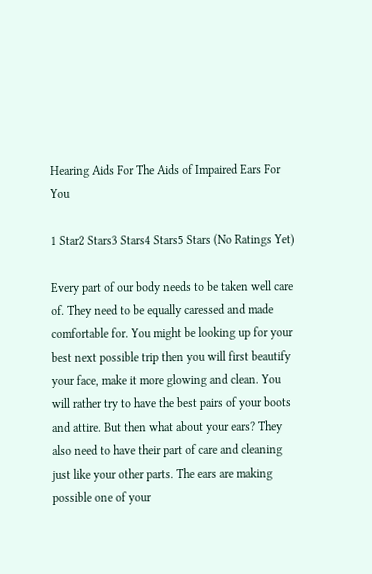Hearing Aids For The Aids of Impaired Ears For You

1 Star2 Stars3 Stars4 Stars5 Stars (No Ratings Yet)

Every part of our body needs to be taken well care of. They need to be equally caressed and made comfortable for. You might be looking up for your best next possible trip then you will first beautify your face, make it more glowing and clean. You will rather try to have the best pairs of your boots and attire. But then what about your ears? They also need to have their part of care and cleaning just like your other parts. The ears are making possible one of your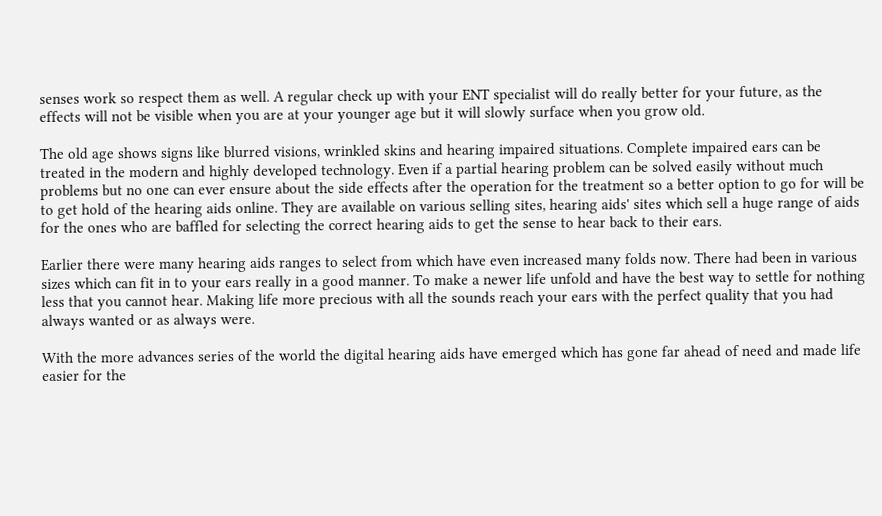senses work so respect them as well. A regular check up with your ENT specialist will do really better for your future, as the effects will not be visible when you are at your younger age but it will slowly surface when you grow old.

The old age shows signs like blurred visions, wrinkled skins and hearing impaired situations. Complete impaired ears can be treated in the modern and highly developed technology. Even if a partial hearing problem can be solved easily without much problems but no one can ever ensure about the side effects after the operation for the treatment so a better option to go for will be to get hold of the hearing aids online. They are available on various selling sites, hearing aids' sites which sell a huge range of aids for the ones who are baffled for selecting the correct hearing aids to get the sense to hear back to their ears.

Earlier there were many hearing aids ranges to select from which have even increased many folds now. There had been in various sizes which can fit in to your ears really in a good manner. To make a newer life unfold and have the best way to settle for nothing less that you cannot hear. Making life more precious with all the sounds reach your ears with the perfect quality that you had always wanted or as always were.

With the more advances series of the world the digital hearing aids have emerged which has gone far ahead of need and made life easier for the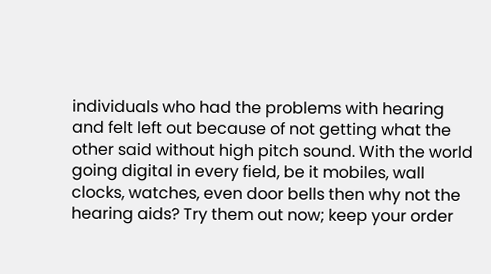individuals who had the problems with hearing and felt left out because of not getting what the other said without high pitch sound. With the world going digital in every field, be it mobiles, wall clocks, watches, even door bells then why not the hearing aids? Try them out now; keep your order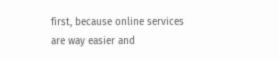first, because online services are way easier and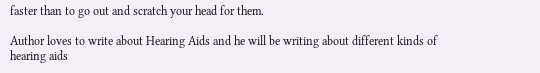faster than to go out and scratch your head for them.

Author loves to write about Hearing Aids and he will be writing about different kinds of hearing aids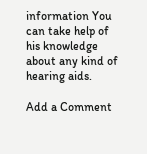information You can take help of his knowledge about any kind of hearing aids.

Add a Comment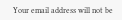Your email address will not be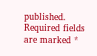published. Required fields are marked *